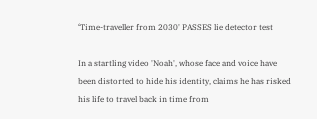‘Time-traveller from 2030' PASSES lie detector test

In a startling video 'Noah', whose face and voice have been distorted to hide his identity, claims he has risked his life to travel back in time from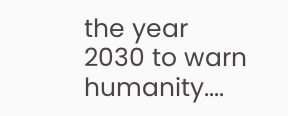the year 2030 to warn humanity....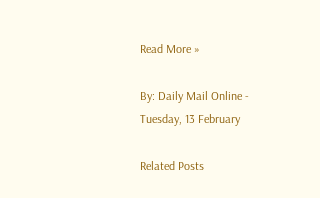Read More »

By: Daily Mail Online - Tuesday, 13 February

Related Posts